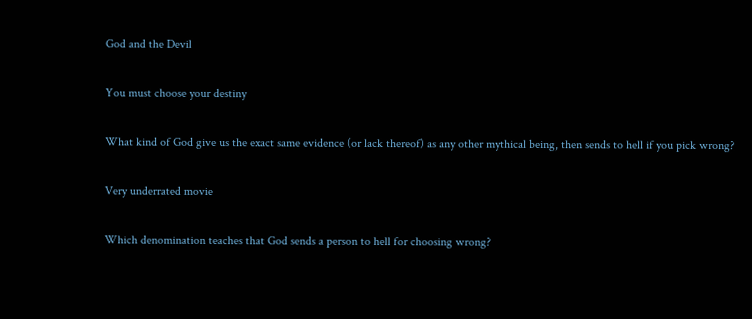God and the Devil


You must choose your destiny


What kind of God give us the exact same evidence (or lack thereof) as any other mythical being, then sends to hell if you pick wrong?


Very underrated movie


Which denomination teaches that God sends a person to hell for choosing wrong?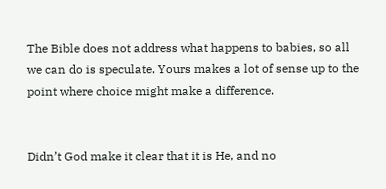The Bible does not address what happens to babies, so all we can do is speculate. Yours makes a lot of sense up to the point where choice might make a difference.


Didn’t God make it clear that it is He, and no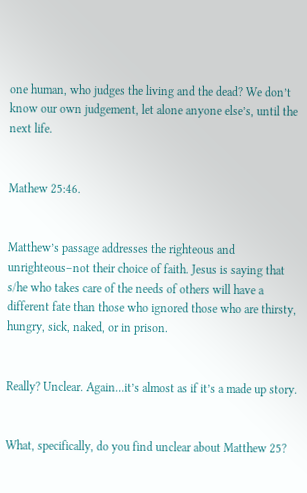one human, who judges the living and the dead? We don’t know our own judgement, let alone anyone else’s, until the next life.


Mathew 25:46.


Matthew’s passage addresses the righteous and unrighteous–not their choice of faith. Jesus is saying that s/he who takes care of the needs of others will have a different fate than those who ignored those who are thirsty, hungry, sick, naked, or in prison.


Really? Unclear. Again…it’s almost as if it’s a made up story.


What, specifically, do you find unclear about Matthew 25?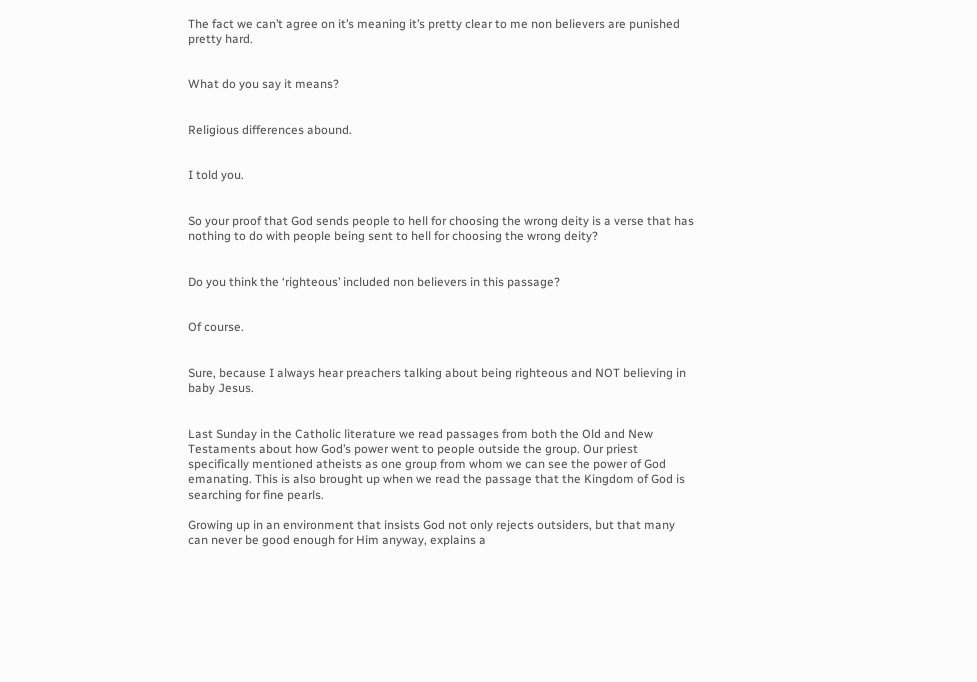The fact we can’t agree on it’s meaning it’s pretty clear to me non believers are punished pretty hard.


What do you say it means?


Religious differences abound.


I told you.


So your proof that God sends people to hell for choosing the wrong deity is a verse that has nothing to do with people being sent to hell for choosing the wrong deity?


Do you think the ‘righteous’ included non believers in this passage?


Of course.


Sure, because I always hear preachers talking about being righteous and NOT believing in baby Jesus.


Last Sunday in the Catholic literature we read passages from both the Old and New Testaments about how God’s power went to people outside the group. Our priest specifically mentioned atheists as one group from whom we can see the power of God emanating. This is also brought up when we read the passage that the Kingdom of God is searching for fine pearls.

Growing up in an environment that insists God not only rejects outsiders, but that many can never be good enough for Him anyway, explains a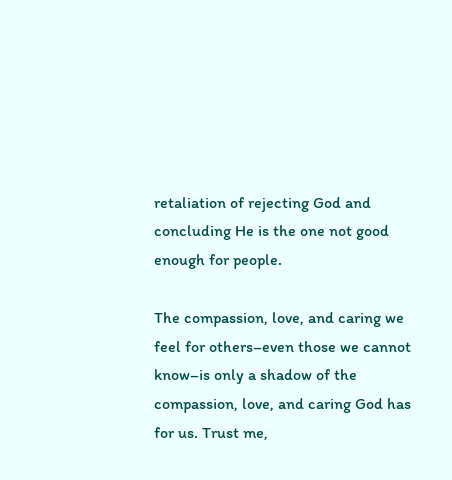retaliation of rejecting God and concluding He is the one not good enough for people.

The compassion, love, and caring we feel for others–even those we cannot know–is only a shadow of the compassion, love, and caring God has for us. Trust me,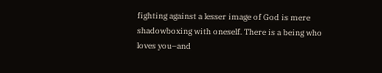fighting against a lesser image of God is mere shadowboxing with oneself. There is a being who loves you–and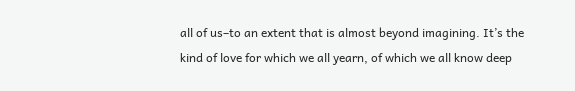all of us–to an extent that is almost beyond imagining. It’s the kind of love for which we all yearn, of which we all know deep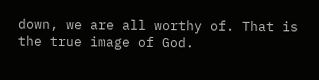down, we are all worthy of. That is the true image of God.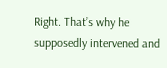Right. That’s why he supposedly intervened and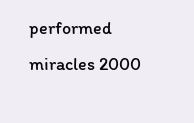performed miracles 2000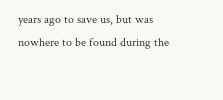years ago to save us, but was nowhere to be found during the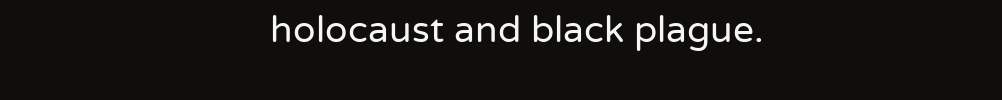holocaust and black plague.